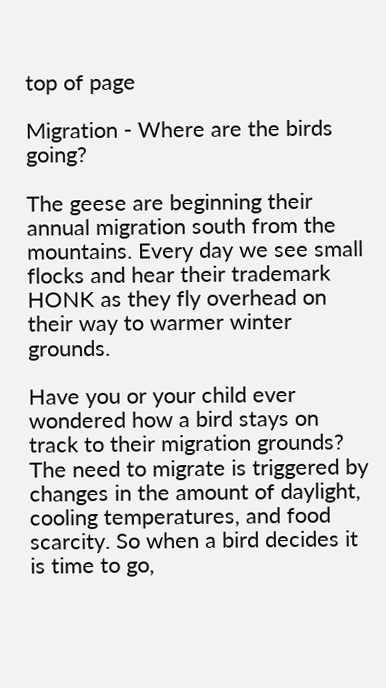top of page

Migration - Where are the birds going?

The geese are beginning their annual migration south from the mountains. Every day we see small flocks and hear their trademark HONK as they fly overhead on their way to warmer winter grounds.

Have you or your child ever wondered how a bird stays on track to their migration grounds? The need to migrate is triggered by changes in the amount of daylight, cooling temperatures, and food scarcity. So when a bird decides it is time to go,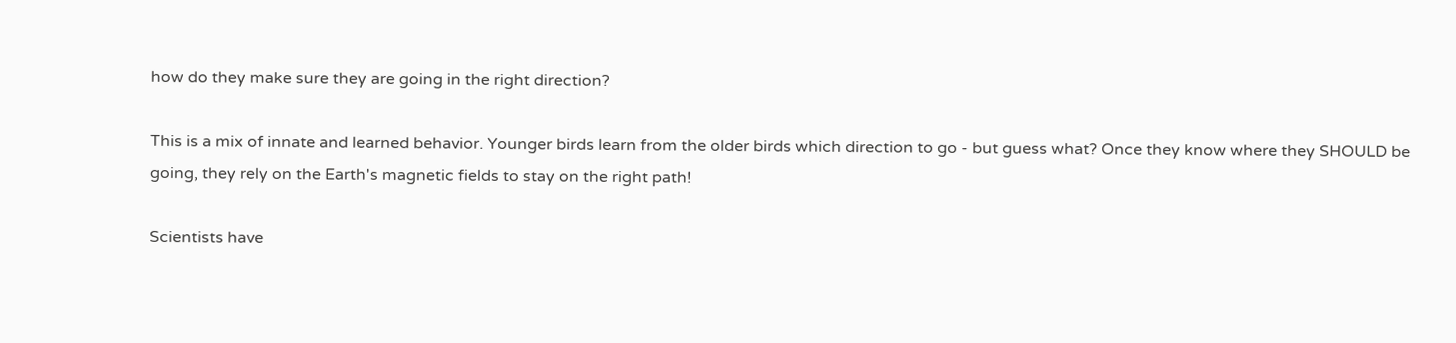how do they make sure they are going in the right direction?

This is a mix of innate and learned behavior. Younger birds learn from the older birds which direction to go - but guess what? Once they know where they SHOULD be going, they rely on the Earth's magnetic fields to stay on the right path!

Scientists have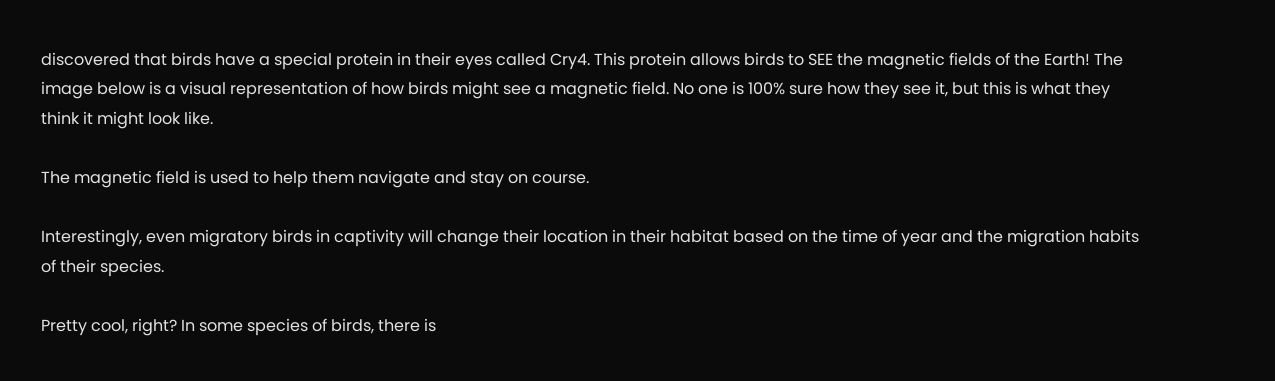discovered that birds have a special protein in their eyes called Cry4. This protein allows birds to SEE the magnetic fields of the Earth! The image below is a visual representation of how birds might see a magnetic field. No one is 100% sure how they see it, but this is what they think it might look like.

The magnetic field is used to help them navigate and stay on course.

Interestingly, even migratory birds in captivity will change their location in their habitat based on the time of year and the migration habits of their species.

Pretty cool, right? In some species of birds, there is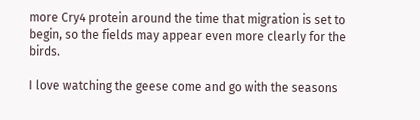more Cry4 protein around the time that migration is set to begin, so the fields may appear even more clearly for the birds.

I love watching the geese come and go with the seasons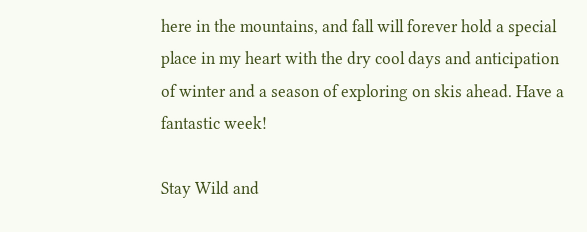here in the mountains, and fall will forever hold a special place in my heart with the dry cool days and anticipation of winter and a season of exploring on skis ahead. Have a fantastic week!

Stay Wild and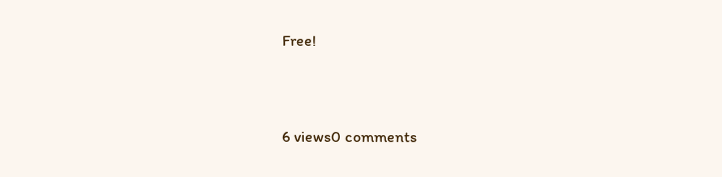Free!


6 views0 comments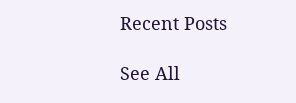Recent Posts

See All